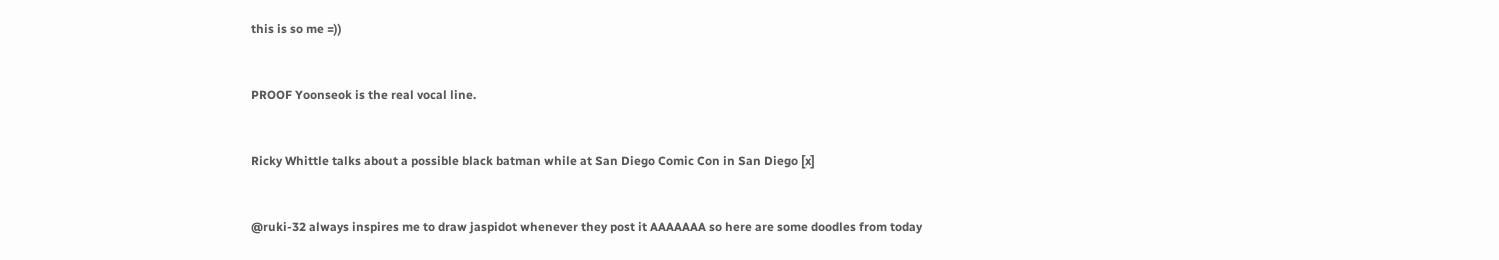this is so me =))


PROOF Yoonseok is the real vocal line.


Ricky Whittle talks about a possible black batman while at San Diego Comic Con in San Diego [x]


@ruki-32 always inspires me to draw jaspidot whenever they post it AAAAAAA so here are some doodles from today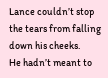Lance couldn’t stop the tears from falling down his cheeks.
He hadn’t meant to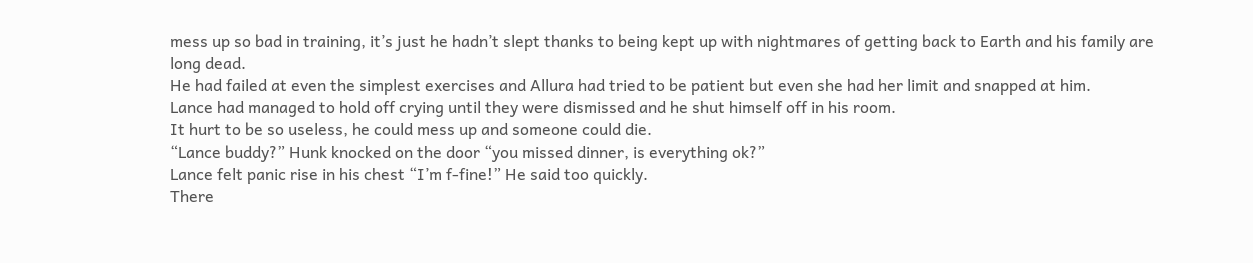mess up so bad in training, it’s just he hadn’t slept thanks to being kept up with nightmares of getting back to Earth and his family are long dead.
He had failed at even the simplest exercises and Allura had tried to be patient but even she had her limit and snapped at him.
Lance had managed to hold off crying until they were dismissed and he shut himself off in his room.
It hurt to be so useless, he could mess up and someone could die.
“Lance buddy?” Hunk knocked on the door “you missed dinner, is everything ok?”
Lance felt panic rise in his chest “I’m f-fine!” He said too quickly.
There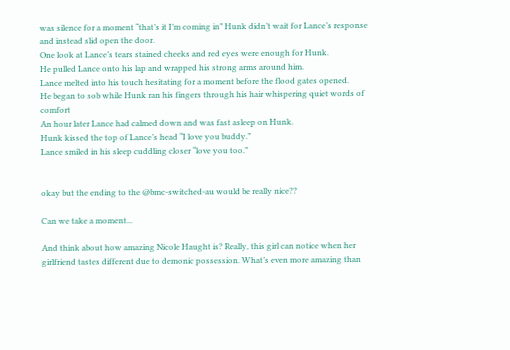was silence for a moment “that’s it I’m coming in” Hunk didn’t wait for Lance’s response and instead slid open the door.
One look at Lance’s tears stained cheeks and red eyes were enough for Hunk.
He pulled Lance onto his lap and wrapped his strong arms around him.
Lance melted into his touch hesitating for a moment before the flood gates opened.
He began to sob while Hunk ran his fingers through his hair whispering quiet words of comfort
An hour later Lance had calmed down and was fast asleep on Hunk.
Hunk kissed the top of Lance’s head “I love you buddy.”
Lance smiled in his sleep cuddling closer “love you too.”


okay but the ending to the @bmc-switched-au would be really nice??

Can we take a moment...

And think about how amazing Nicole Haught is? Really, this girl can notice when her girlfriend tastes different due to demonic possession. What’s even more amazing than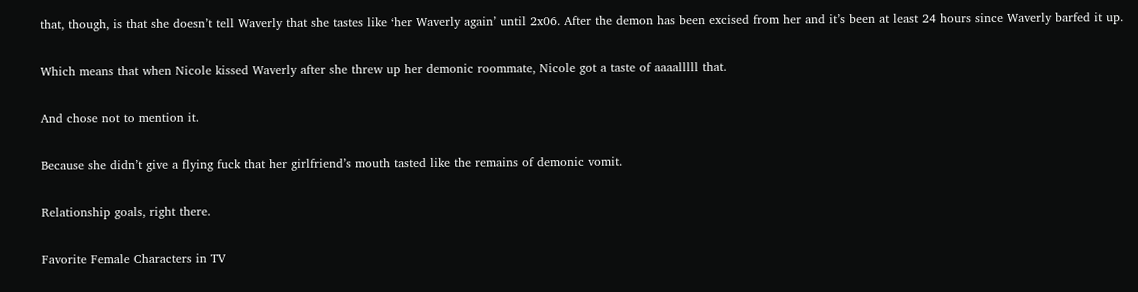that, though, is that she doesn’t tell Waverly that she tastes like ‘her Waverly again’ until 2x06. After the demon has been excised from her and it’s been at least 24 hours since Waverly barfed it up.

Which means that when Nicole kissed Waverly after she threw up her demonic roommate, Nicole got a taste of aaaalllll that.

And chose not to mention it.

Because she didn’t give a flying fuck that her girlfriend’s mouth tasted like the remains of demonic vomit.

Relationship goals, right there.

Favorite Female Characters in TV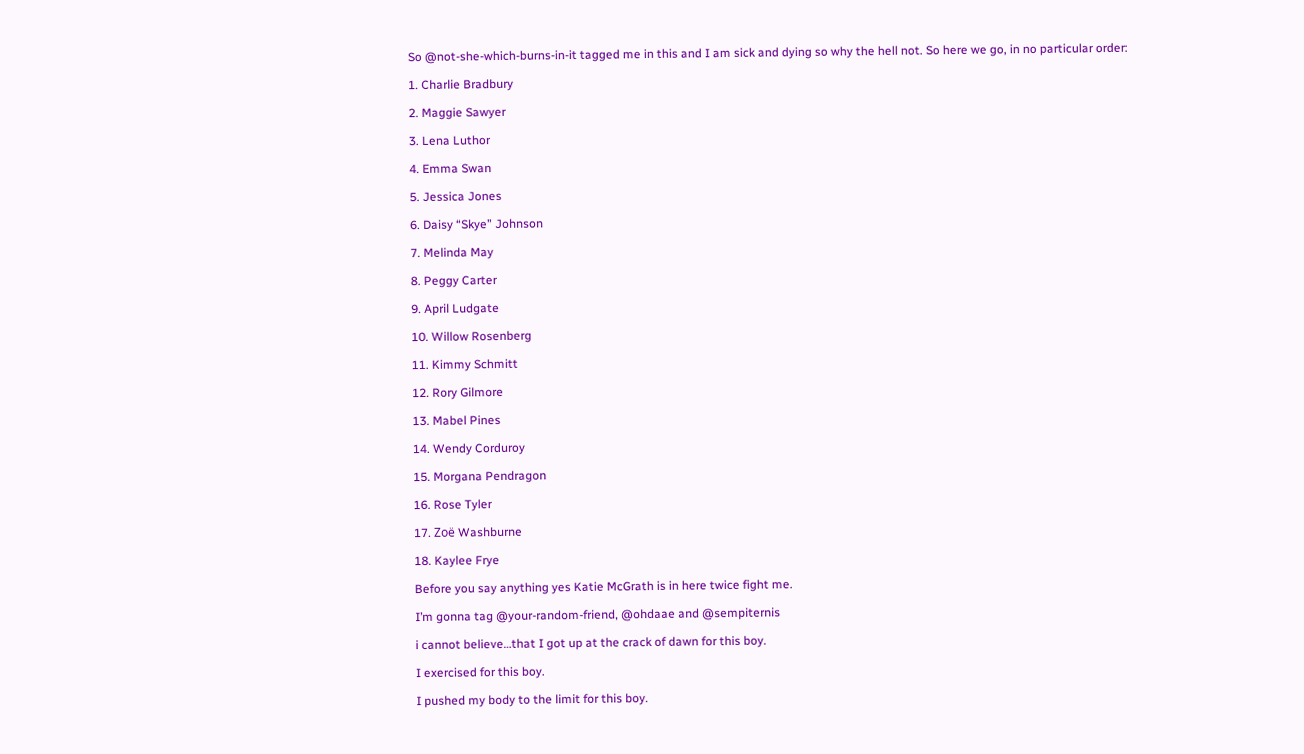So @not-she-which-burns-in-it tagged me in this and I am sick and dying so why the hell not. So here we go, in no particular order:

1. Charlie Bradbury

2. Maggie Sawyer

3. Lena Luthor

4. Emma Swan

5. Jessica Jones

6. Daisy “Skye” Johnson

7. Melinda May

8. Peggy Carter

9. April Ludgate

10. Willow Rosenberg

11. Kimmy Schmitt

12. Rory Gilmore

13. Mabel Pines

14. Wendy Corduroy

15. Morgana Pendragon

16. Rose Tyler

17. Zoë Washburne

18. Kaylee Frye

Before you say anything yes Katie McGrath is in here twice fight me.

I’m gonna tag @your-random-friend, @ohdaae and @sempiternis

i cannot believe…that I got up at the crack of dawn for this boy.

I exercised for this boy.

I pushed my body to the limit for this boy.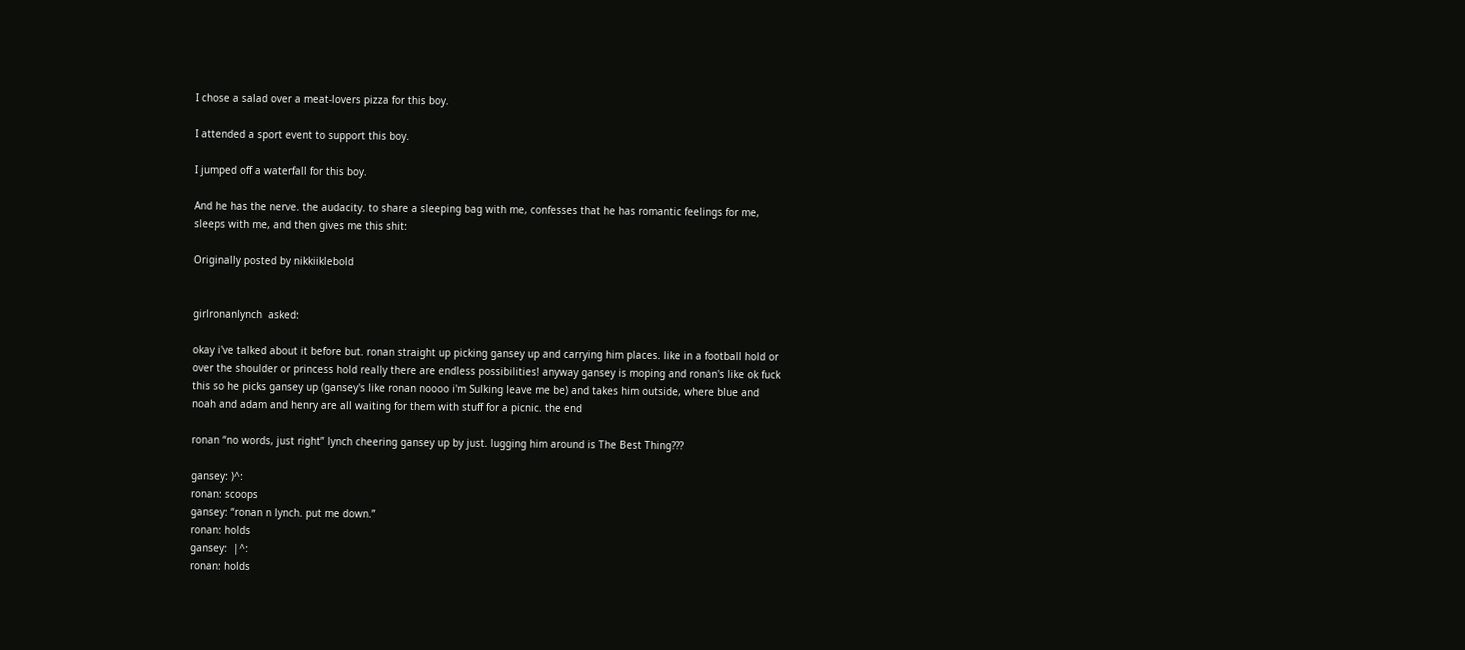I chose a salad over a meat-lovers pizza for this boy.

I attended a sport event to support this boy.

I jumped off a waterfall for this boy.

And he has the nerve. the audacity. to share a sleeping bag with me, confesses that he has romantic feelings for me, sleeps with me, and then gives me this shit:

Originally posted by nikkiiklebold


girlronanlynch  asked:

okay i've talked about it before but. ronan straight up picking gansey up and carrying him places. like in a football hold or over the shoulder or princess hold really there are endless possibilities! anyway gansey is moping and ronan's like ok fuck this so he picks gansey up (gansey's like ronan noooo i'm Sulking leave me be) and takes him outside, where blue and noah and adam and henry are all waiting for them with stuff for a picnic. the end

ronan “no words, just right” lynch cheering gansey up by just. lugging him around is The Best Thing???

gansey: )^:
ronan: scoops
gansey: “ronan n lynch. put me down.”
ronan: holds
gansey:  |^:
ronan: holds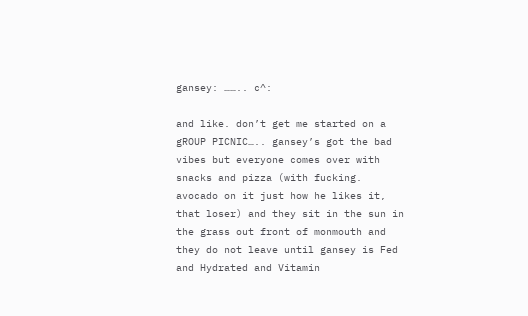gansey: …….. c^:

and like. don’t get me started on a gROUP PICNIC….. gansey’s got the bad vibes but everyone comes over with snacks and pizza (with fucking. avocado on it just how he likes it, that loser) and they sit in the sun in the grass out front of monmouth and they do not leave until gansey is Fed and Hydrated and Vitamin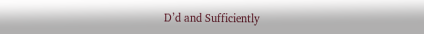D’d and Sufficiently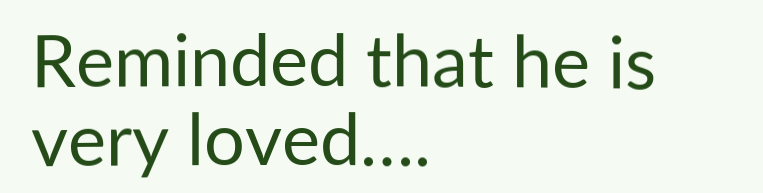Reminded that he is very loved….